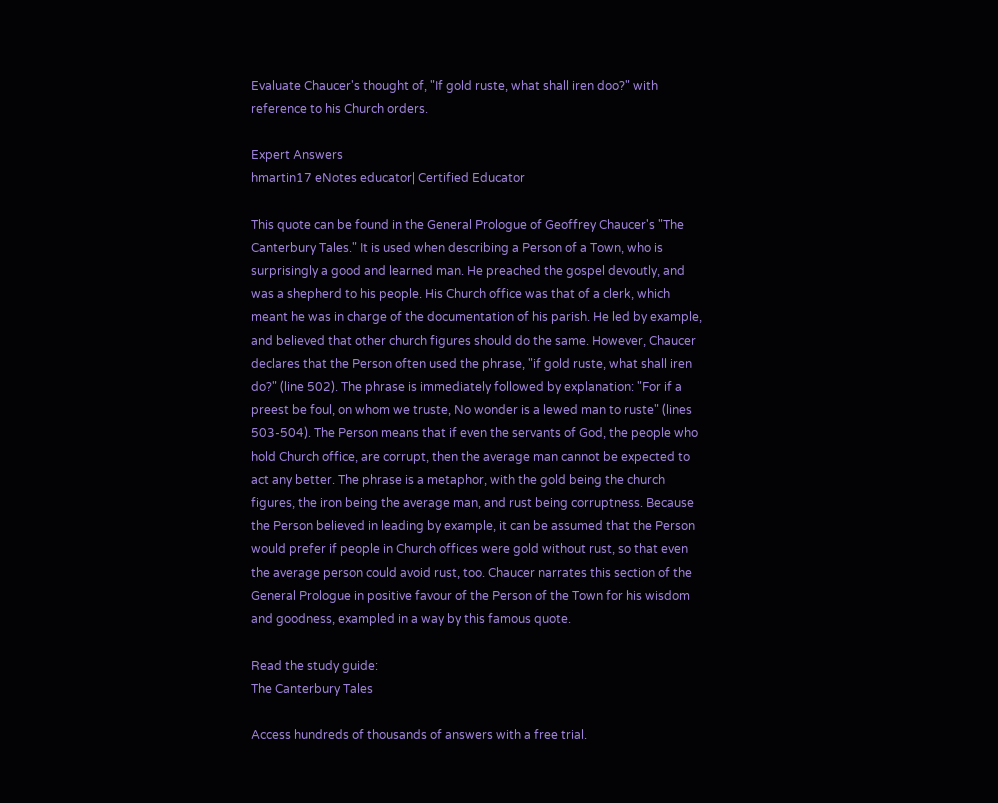Evaluate Chaucer's thought of, "If gold ruste, what shall iren doo?" with reference to his Church orders.

Expert Answers
hmartin17 eNotes educator| Certified Educator

This quote can be found in the General Prologue of Geoffrey Chaucer's "The Canterbury Tales." It is used when describing a Person of a Town, who is surprisingly a good and learned man. He preached the gospel devoutly, and was a shepherd to his people. His Church office was that of a clerk, which meant he was in charge of the documentation of his parish. He led by example, and believed that other church figures should do the same. However, Chaucer declares that the Person often used the phrase, "if gold ruste, what shall iren do?" (line 502). The phrase is immediately followed by explanation: "For if a preest be foul, on whom we truste, No wonder is a lewed man to ruste" (lines 503-504). The Person means that if even the servants of God, the people who hold Church office, are corrupt, then the average man cannot be expected to act any better. The phrase is a metaphor, with the gold being the church figures, the iron being the average man, and rust being corruptness. Because the Person believed in leading by example, it can be assumed that the Person would prefer if people in Church offices were gold without rust, so that even the average person could avoid rust, too. Chaucer narrates this section of the General Prologue in positive favour of the Person of the Town for his wisdom and goodness, exampled in a way by this famous quote.

Read the study guide:
The Canterbury Tales

Access hundreds of thousands of answers with a free trial.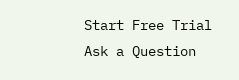Start Free Trial
Ask a Question